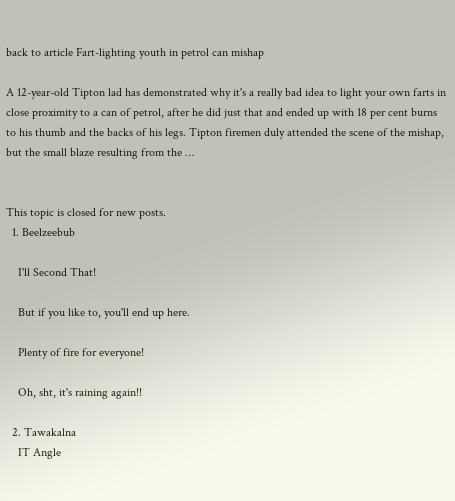back to article Fart-lighting youth in petrol can mishap

A 12-year-old Tipton lad has demonstrated why it's a really bad idea to light your own farts in close proximity to a can of petrol, after he did just that and ended up with 18 per cent burns to his thumb and the backs of his legs. Tipton firemen duly attended the scene of the mishap, but the small blaze resulting from the …


This topic is closed for new posts.
  1. Beelzeebub

    I'll Second That!

    But if you like to, you'll end up here.

    Plenty of fire for everyone!

    Oh, sht, it's raining again!!

  2. Tawakalna
    IT Angle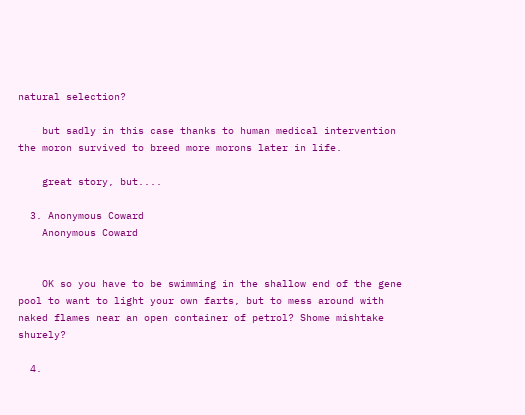natural selection?

    but sadly in this case thanks to human medical intervention the moron survived to breed more morons later in life.

    great story, but....

  3. Anonymous Coward
    Anonymous Coward


    OK so you have to be swimming in the shallow end of the gene pool to want to light your own farts, but to mess around with naked flames near an open container of petrol? Shome mishtake shurely?

  4.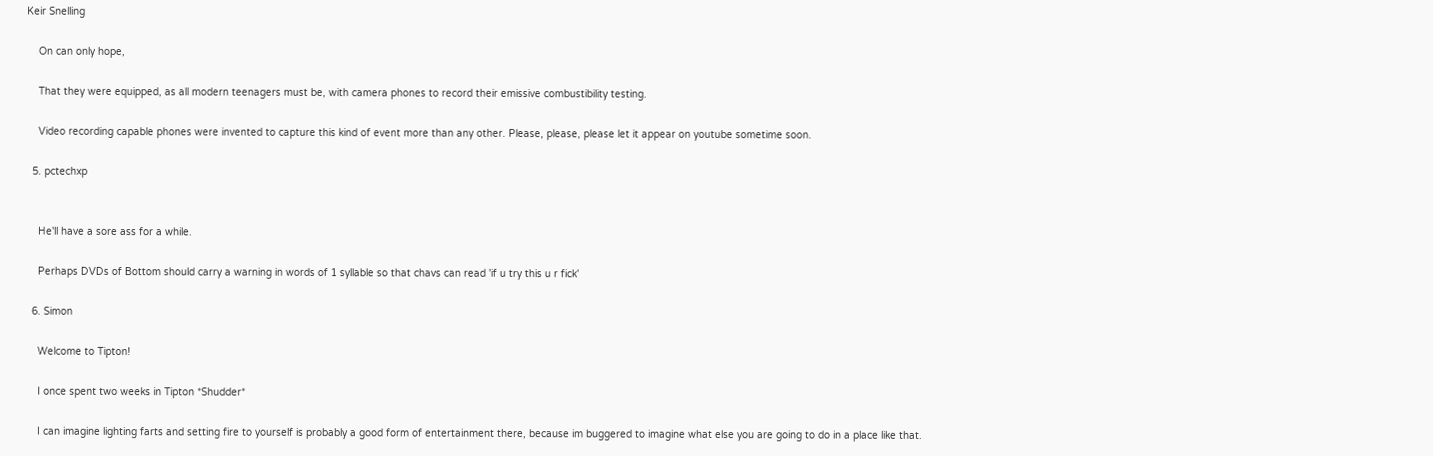Keir Snelling

    On can only hope,

    That they were equipped, as all modern teenagers must be, with camera phones to record their emissive combustibility testing.

    Video recording capable phones were invented to capture this kind of event more than any other. Please, please, please let it appear on youtube sometime soon.

  5. pctechxp


    He'll have a sore ass for a while.

    Perhaps DVDs of Bottom should carry a warning in words of 1 syllable so that chavs can read 'if u try this u r fick'

  6. Simon

    Welcome to Tipton!

    I once spent two weeks in Tipton *Shudder*

    I can imagine lighting farts and setting fire to yourself is probably a good form of entertainment there, because im buggered to imagine what else you are going to do in a place like that.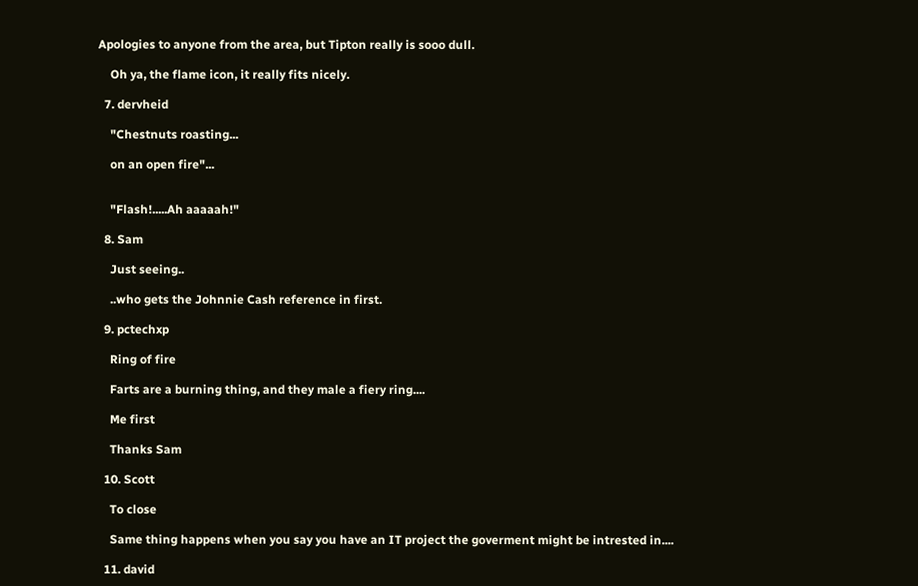Apologies to anyone from the area, but Tipton really is sooo dull.

    Oh ya, the flame icon, it really fits nicely.

  7. dervheid

    "Chestnuts roasting...

    on an open fire"...


    "Flash!.....Ah aaaaah!"

  8. Sam

    Just seeing..

    ..who gets the Johnnie Cash reference in first.

  9. pctechxp

    Ring of fire

    Farts are a burning thing, and they male a fiery ring....

    Me first

    Thanks Sam

  10. Scott

    To close

    Same thing happens when you say you have an IT project the goverment might be intrested in....

  11. david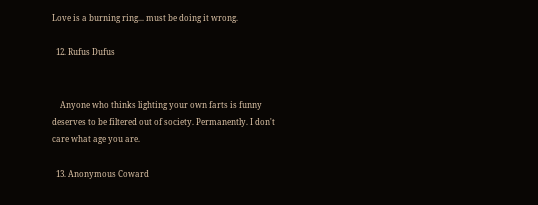Love is a burning ring... must be doing it wrong.

  12. Rufus Dufus


    Anyone who thinks lighting your own farts is funny deserves to be filtered out of society. Permanently. I don't care what age you are.

  13. Anonymous Coward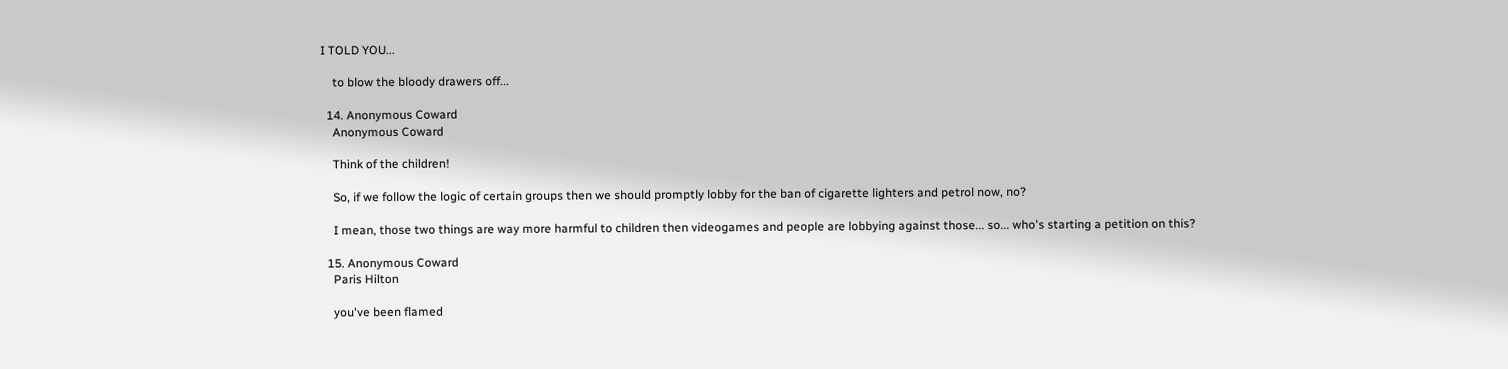I TOLD YOU...

    to blow the bloody drawers off...

  14. Anonymous Coward
    Anonymous Coward

    Think of the children!

    So, if we follow the logic of certain groups then we should promptly lobby for the ban of cigarette lighters and petrol now, no?

    I mean, those two things are way more harmful to children then videogames and people are lobbying against those... so... who's starting a petition on this?

  15. Anonymous Coward
    Paris Hilton

    you've been flamed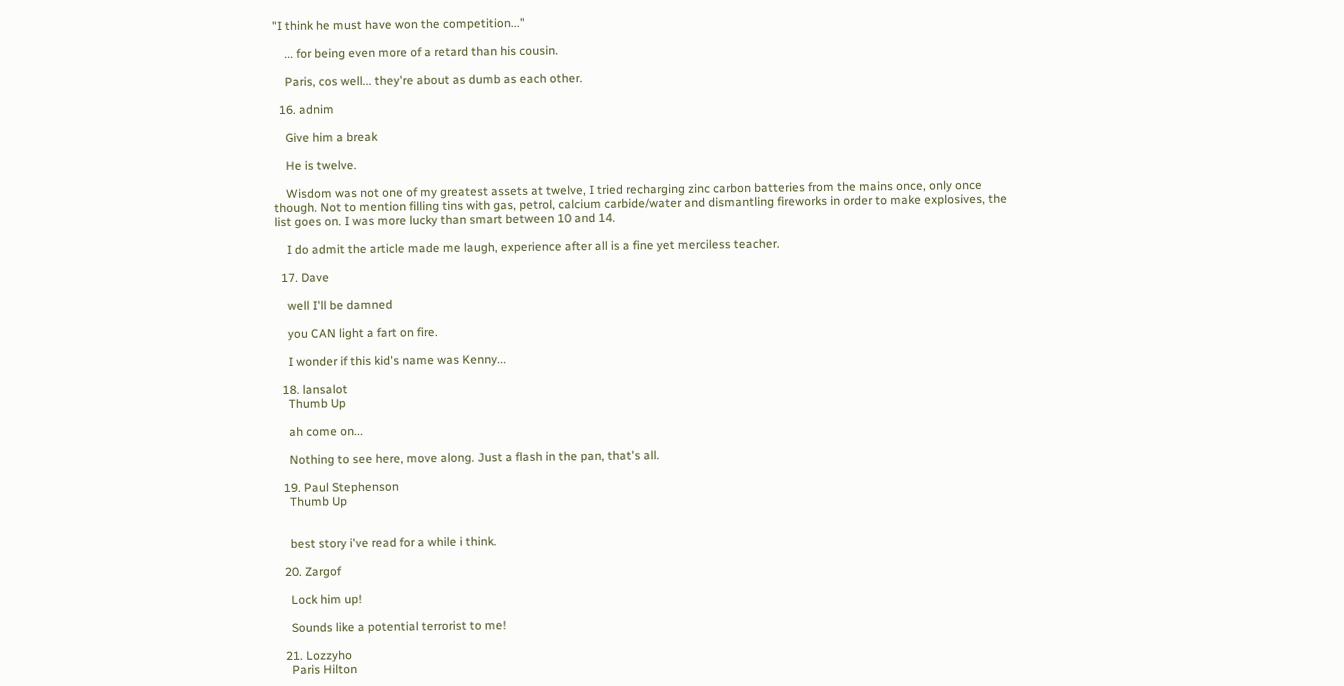"I think he must have won the competition..."

    ... for being even more of a retard than his cousin.

    Paris, cos well... they're about as dumb as each other.

  16. adnim

    Give him a break

    He is twelve.

    Wisdom was not one of my greatest assets at twelve, I tried recharging zinc carbon batteries from the mains once, only once though. Not to mention filling tins with gas, petrol, calcium carbide/water and dismantling fireworks in order to make explosives, the list goes on. I was more lucky than smart between 10 and 14.

    I do admit the article made me laugh, experience after all is a fine yet merciless teacher.

  17. Dave

    well I'll be damned

    you CAN light a fart on fire.

    I wonder if this kid's name was Kenny...

  18. lansalot
    Thumb Up

    ah come on...

    Nothing to see here, move along. Just a flash in the pan, that's all.

  19. Paul Stephenson
    Thumb Up


    best story i've read for a while i think.

  20. Zargof

    Lock him up!

    Sounds like a potential terrorist to me!

  21. Lozzyho
    Paris Hilton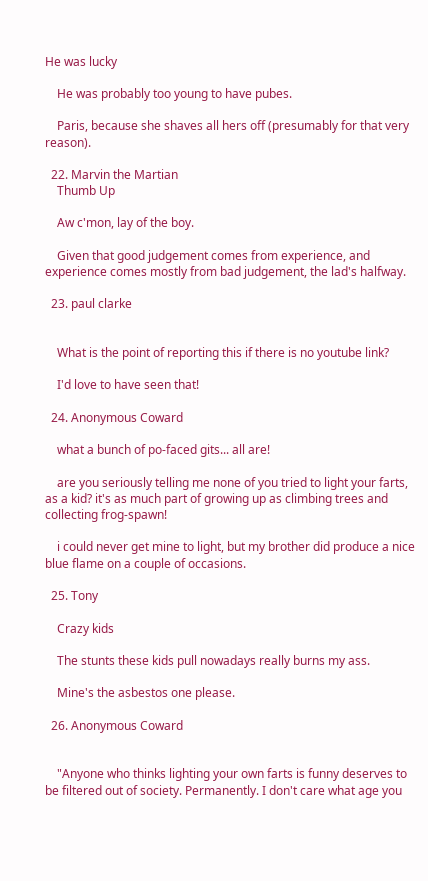He was lucky

    He was probably too young to have pubes.

    Paris, because she shaves all hers off (presumably for that very reason).

  22. Marvin the Martian
    Thumb Up

    Aw c'mon, lay of the boy.

    Given that good judgement comes from experience, and experience comes mostly from bad judgement, the lad's halfway.

  23. paul clarke


    What is the point of reporting this if there is no youtube link?

    I'd love to have seen that!

  24. Anonymous Coward

    what a bunch of po-faced gits... all are!

    are you seriously telling me none of you tried to light your farts, as a kid? it's as much part of growing up as climbing trees and collecting frog-spawn!

    i could never get mine to light, but my brother did produce a nice blue flame on a couple of occasions.

  25. Tony

    Crazy kids

    The stunts these kids pull nowadays really burns my ass.

    Mine's the asbestos one please.

  26. Anonymous Coward


    "Anyone who thinks lighting your own farts is funny deserves to be filtered out of society. Permanently. I don't care what age you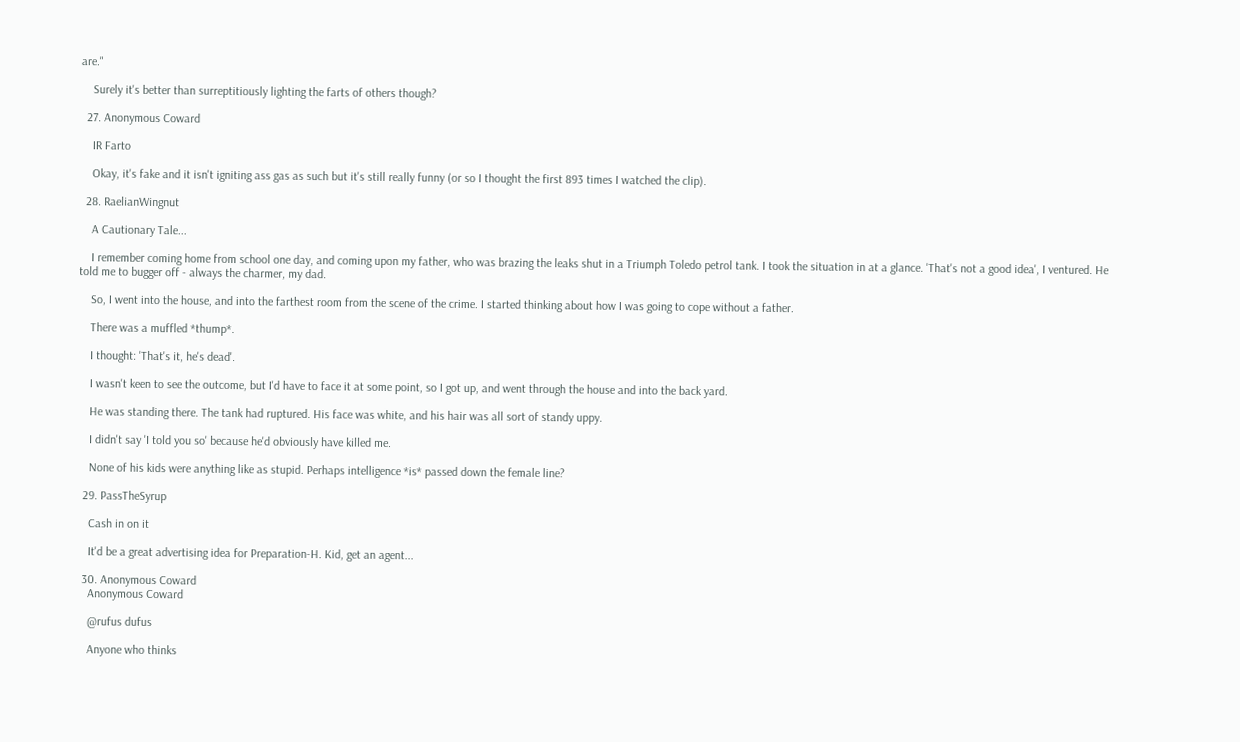are."

    Surely it's better than surreptitiously lighting the farts of others though?

  27. Anonymous Coward

    IR Farto

    Okay, it's fake and it isn't igniting ass gas as such but it's still really funny (or so I thought the first 893 times I watched the clip).

  28. RaelianWingnut

    A Cautionary Tale...

    I remember coming home from school one day, and coming upon my father, who was brazing the leaks shut in a Triumph Toledo petrol tank. I took the situation in at a glance. 'That's not a good idea', I ventured. He told me to bugger off - always the charmer, my dad.

    So, I went into the house, and into the farthest room from the scene of the crime. I started thinking about how I was going to cope without a father.

    There was a muffled *thump*.

    I thought: 'That's it, he's dead'.

    I wasn't keen to see the outcome, but I'd have to face it at some point, so I got up, and went through the house and into the back yard.

    He was standing there. The tank had ruptured. His face was white, and his hair was all sort of standy uppy.

    I didn't say 'I told you so' because he'd obviously have killed me.

    None of his kids were anything like as stupid. Perhaps intelligence *is* passed down the female line?

  29. PassTheSyrup

    Cash in on it

    It'd be a great advertising idea for Preparation-H. Kid, get an agent...

  30. Anonymous Coward
    Anonymous Coward

    @rufus dufus

    Anyone who thinks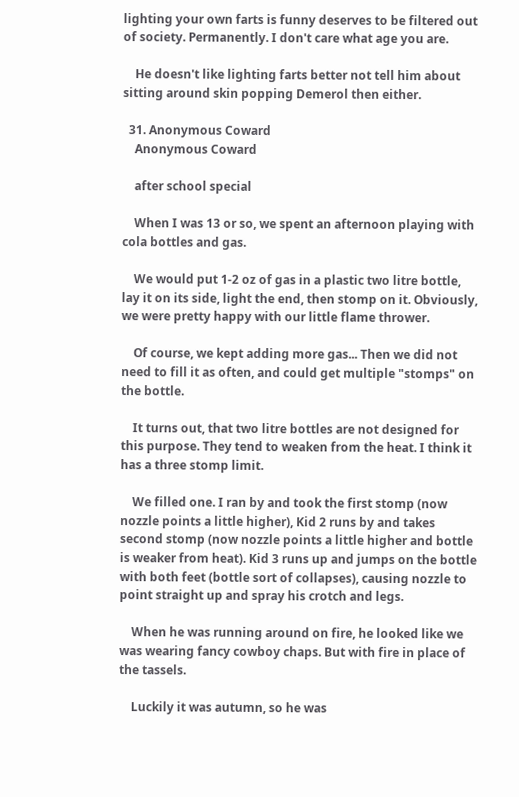lighting your own farts is funny deserves to be filtered out of society. Permanently. I don't care what age you are.

    He doesn't like lighting farts better not tell him about sitting around skin popping Demerol then either.

  31. Anonymous Coward
    Anonymous Coward

    after school special

    When I was 13 or so, we spent an afternoon playing with cola bottles and gas.

    We would put 1-2 oz of gas in a plastic two litre bottle, lay it on its side, light the end, then stomp on it. Obviously, we were pretty happy with our little flame thrower.

    Of course, we kept adding more gas... Then we did not need to fill it as often, and could get multiple "stomps" on the bottle.

    It turns out, that two litre bottles are not designed for this purpose. They tend to weaken from the heat. I think it has a three stomp limit.

    We filled one. I ran by and took the first stomp (now nozzle points a little higher), Kid 2 runs by and takes second stomp (now nozzle points a little higher and bottle is weaker from heat). Kid 3 runs up and jumps on the bottle with both feet (bottle sort of collapses), causing nozzle to point straight up and spray his crotch and legs.

    When he was running around on fire, he looked like we was wearing fancy cowboy chaps. But with fire in place of the tassels.

    Luckily it was autumn, so he was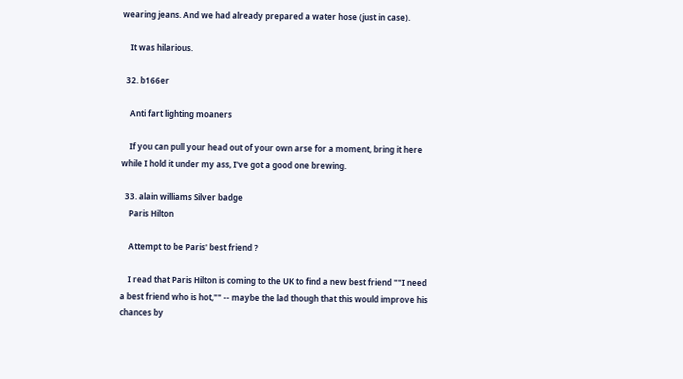wearing jeans. And we had already prepared a water hose (just in case).

    It was hilarious.

  32. b166er

    Anti fart lighting moaners

    If you can pull your head out of your own arse for a moment, bring it here while I hold it under my ass, I've got a good one brewing.

  33. alain williams Silver badge
    Paris Hilton

    Attempt to be Paris' best friend ?

    I read that Paris Hilton is coming to the UK to find a new best friend ""I need a best friend who is hot,"" -- maybe the lad though that this would improve his chances by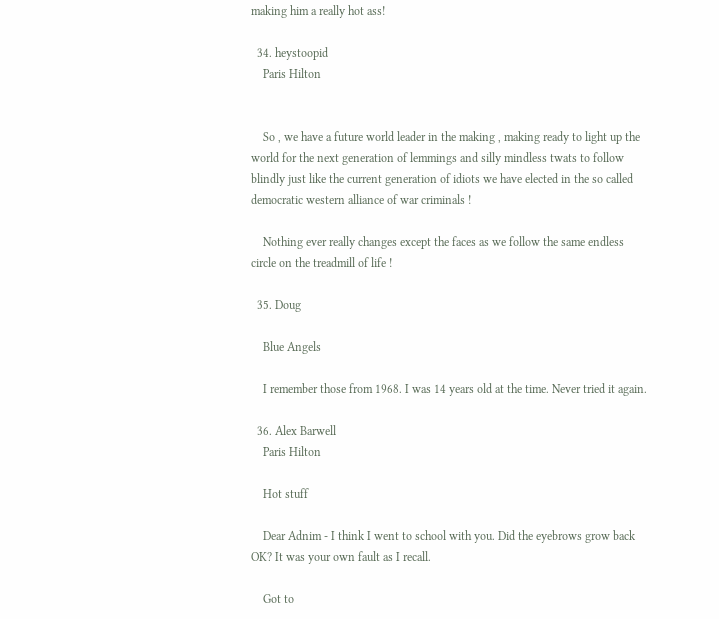making him a really hot ass!

  34. heystoopid
    Paris Hilton


    So , we have a future world leader in the making , making ready to light up the world for the next generation of lemmings and silly mindless twats to follow blindly just like the current generation of idiots we have elected in the so called democratic western alliance of war criminals !

    Nothing ever really changes except the faces as we follow the same endless circle on the treadmill of life !

  35. Doug

    Blue Angels

    I remember those from 1968. I was 14 years old at the time. Never tried it again.

  36. Alex Barwell
    Paris Hilton

    Hot stuff

    Dear Adnim - I think I went to school with you. Did the eyebrows grow back OK? It was your own fault as I recall.

    Got to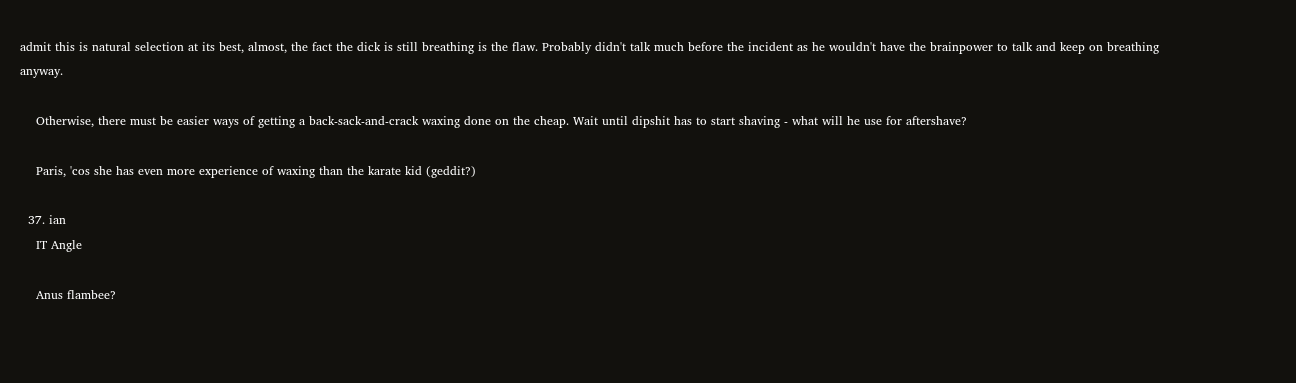admit this is natural selection at its best, almost, the fact the dick is still breathing is the flaw. Probably didn't talk much before the incident as he wouldn't have the brainpower to talk and keep on breathing anyway.

    Otherwise, there must be easier ways of getting a back-sack-and-crack waxing done on the cheap. Wait until dipshit has to start shaving - what will he use for aftershave?

    Paris, 'cos she has even more experience of waxing than the karate kid (geddit?)

  37. ian
    IT Angle

    Anus flambee?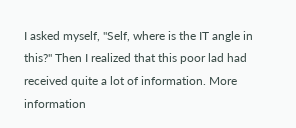I asked myself, "Self, where is the IT angle in this?" Then I realized that this poor lad had received quite a lot of information. More information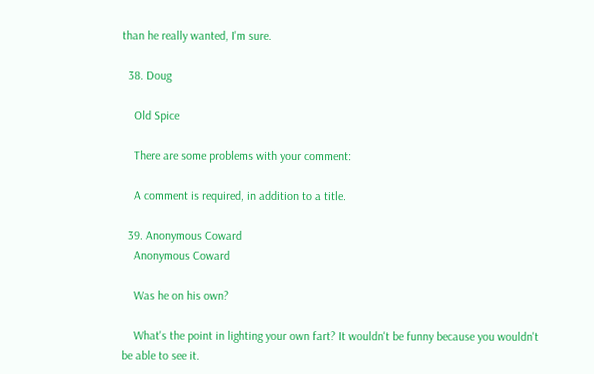than he really wanted, I'm sure.

  38. Doug

    Old Spice

    There are some problems with your comment:

    A comment is required, in addition to a title.

  39. Anonymous Coward
    Anonymous Coward

    Was he on his own?

    What's the point in lighting your own fart? It wouldn't be funny because you wouldn't be able to see it.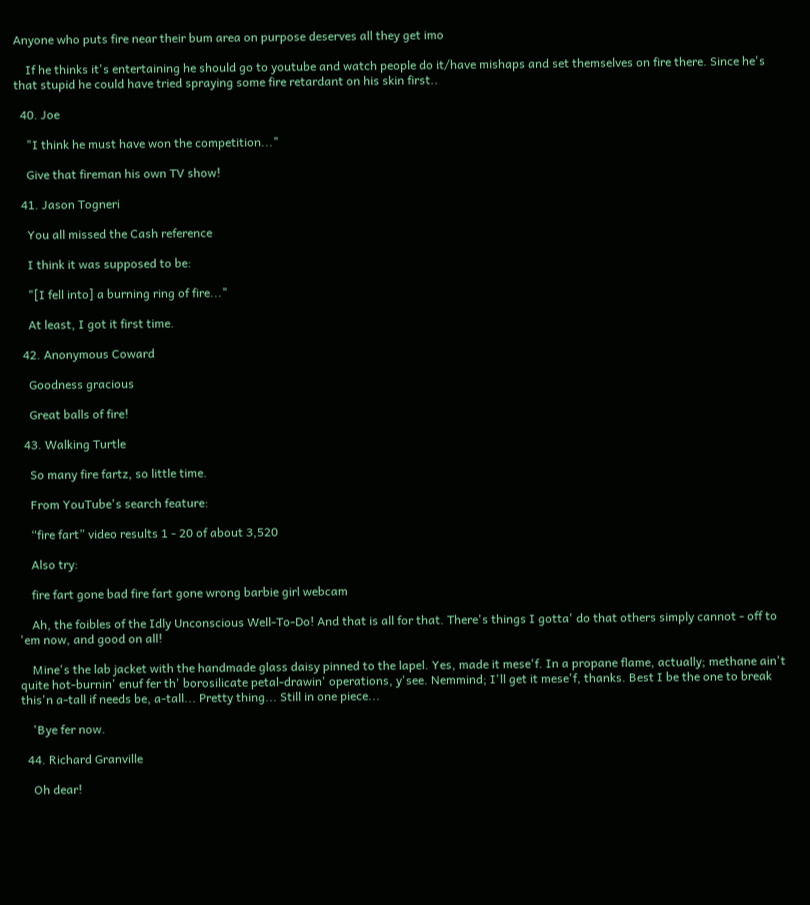Anyone who puts fire near their bum area on purpose deserves all they get imo

    If he thinks it's entertaining he should go to youtube and watch people do it/have mishaps and set themselves on fire there. Since he's that stupid he could have tried spraying some fire retardant on his skin first..

  40. Joe

    "I think he must have won the competition..."

    Give that fireman his own TV show!

  41. Jason Togneri

    You all missed the Cash reference

    I think it was supposed to be:

    "[I fell into] a burning ring of fire..."

    At least, I got it first time.

  42. Anonymous Coward

    Goodness gracious

    Great balls of fire!

  43. Walking Turtle

    So many fire fartz, so little time.

    From YouTube's search feature:

    “fire fart” video results 1 - 20 of about 3,520

    Also try:

    fire fart gone bad fire fart gone wrong barbie girl webcam

    Ah, the foibles of the Idly Unconscious Well-To-Do! And that is all for that. There's things I gotta' do that others simply cannot - off to 'em now, and good on all!

    Mine's the lab jacket with the handmade glass daisy pinned to the lapel. Yes, made it mese'f. In a propane flame, actually; methane ain't quite hot-burnin' enuf fer th' borosilicate petal-drawin' operations, y'see. Nemmind; I'll get it mese'f, thanks. Best I be the one to break this'n a-tall if needs be, a-tall... Pretty thing... Still in one piece...

    'Bye fer now.

  44. Richard Granville

    Oh dear!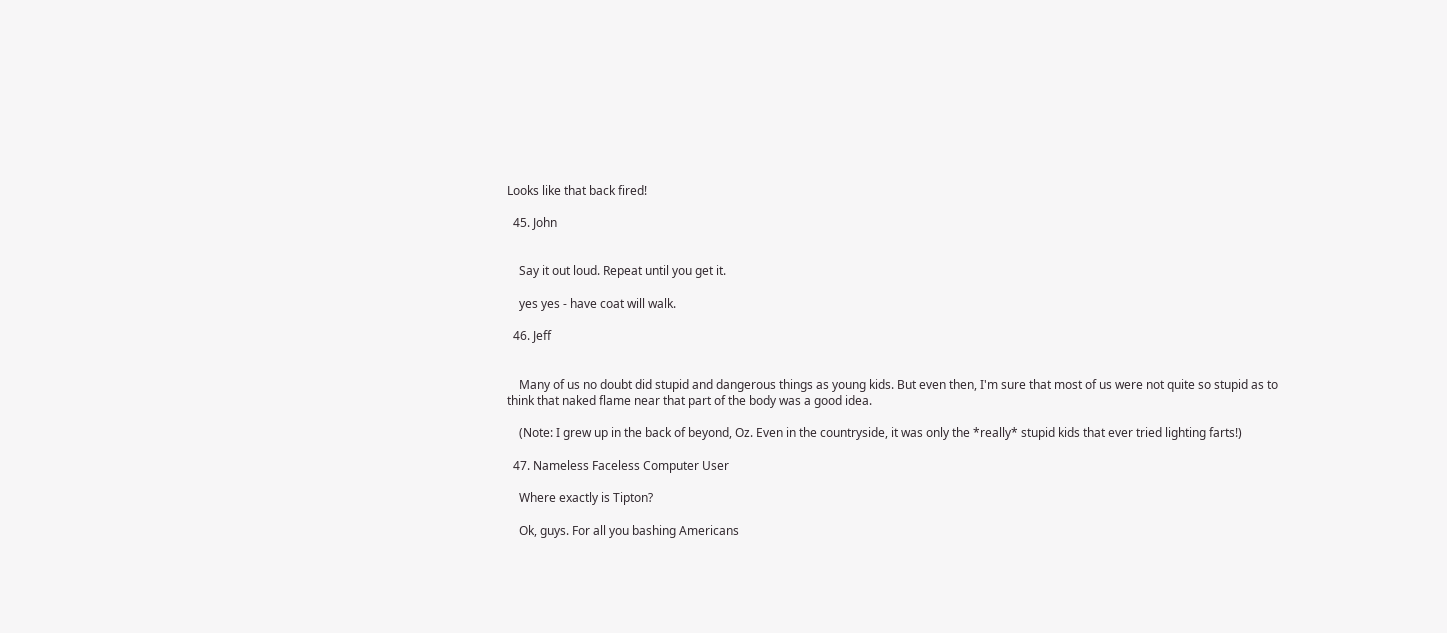Looks like that back fired!

  45. John


    Say it out loud. Repeat until you get it.

    yes yes - have coat will walk.

  46. Jeff


    Many of us no doubt did stupid and dangerous things as young kids. But even then, I'm sure that most of us were not quite so stupid as to think that naked flame near that part of the body was a good idea.

    (Note: I grew up in the back of beyond, Oz. Even in the countryside, it was only the *really* stupid kids that ever tried lighting farts!)

  47. Nameless Faceless Computer User

    Where exactly is Tipton?

    Ok, guys. For all you bashing Americans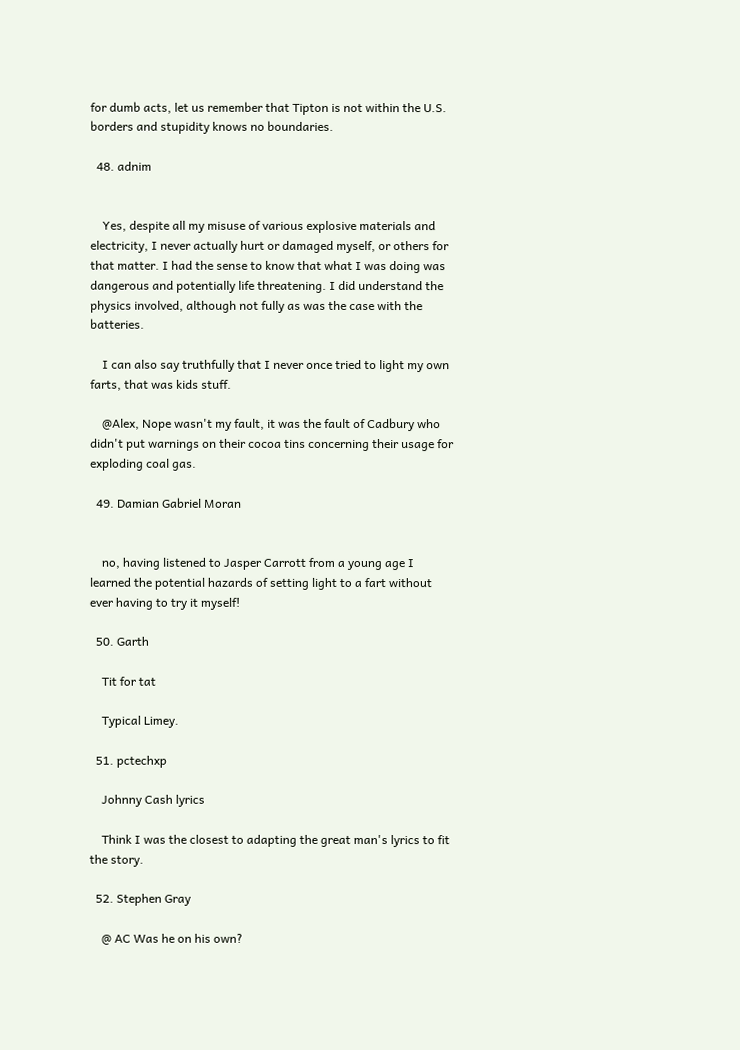for dumb acts, let us remember that Tipton is not within the U.S. borders and stupidity knows no boundaries.

  48. adnim


    Yes, despite all my misuse of various explosive materials and electricity, I never actually hurt or damaged myself, or others for that matter. I had the sense to know that what I was doing was dangerous and potentially life threatening. I did understand the physics involved, although not fully as was the case with the batteries.

    I can also say truthfully that I never once tried to light my own farts, that was kids stuff.

    @Alex, Nope wasn't my fault, it was the fault of Cadbury who didn't put warnings on their cocoa tins concerning their usage for exploding coal gas.

  49. Damian Gabriel Moran


    no, having listened to Jasper Carrott from a young age I learned the potential hazards of setting light to a fart without ever having to try it myself!

  50. Garth

    Tit for tat

    Typical Limey.

  51. pctechxp

    Johnny Cash lyrics

    Think I was the closest to adapting the great man's lyrics to fit the story.

  52. Stephen Gray

    @ AC Was he on his own?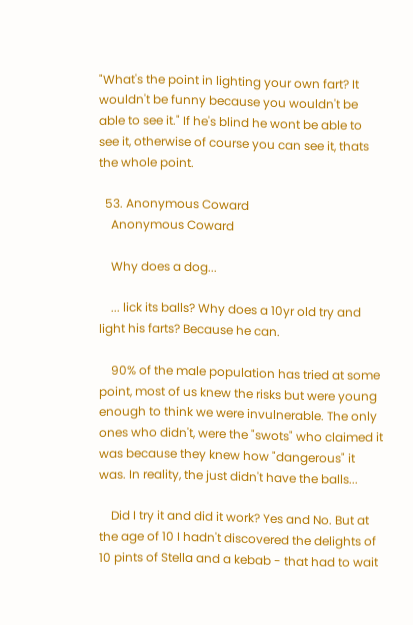"What's the point in lighting your own fart? It wouldn't be funny because you wouldn't be able to see it." If he's blind he wont be able to see it, otherwise of course you can see it, thats the whole point.

  53. Anonymous Coward
    Anonymous Coward

    Why does a dog...

    ... lick its balls? Why does a 10yr old try and light his farts? Because he can.

    90% of the male population has tried at some point, most of us knew the risks but were young enough to think we were invulnerable. The only ones who didn't, were the "swots" who claimed it was because they knew how "dangerous" it was. In reality, the just didn't have the balls...

    Did I try it and did it work? Yes and No. But at the age of 10 I hadn't discovered the delights of 10 pints of Stella and a kebab - that had to wait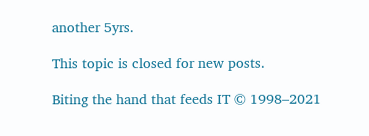another 5yrs.

This topic is closed for new posts.

Biting the hand that feeds IT © 1998–2021